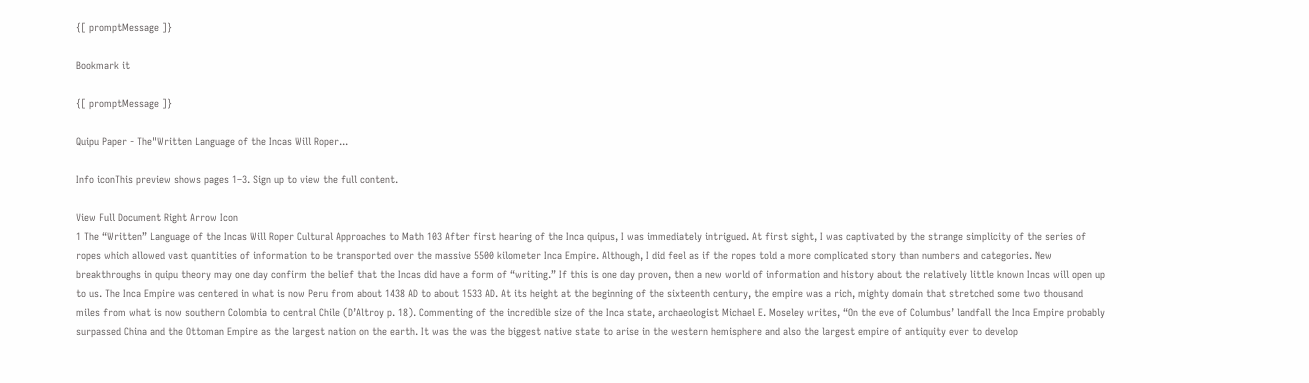{[ promptMessage ]}

Bookmark it

{[ promptMessage ]}

Quipu Paper - The"Written Language of the Incas Will Roper...

Info iconThis preview shows pages 1–3. Sign up to view the full content.

View Full Document Right Arrow Icon
1 The “Written” Language of the Incas Will Roper Cultural Approaches to Math 103 After first hearing of the Inca quipus, I was immediately intrigued. At first sight, I was captivated by the strange simplicity of the series of ropes which allowed vast quantities of information to be transported over the massive 5500 kilometer Inca Empire. Although, I did feel as if the ropes told a more complicated story than numbers and categories. New breakthroughs in quipu theory may one day confirm the belief that the Incas did have a form of “writing.” If this is one day proven, then a new world of information and history about the relatively little known Incas will open up to us. The Inca Empire was centered in what is now Peru from about 1438 AD to about 1533 AD. At its height at the beginning of the sixteenth century, the empire was a rich, mighty domain that stretched some two thousand miles from what is now southern Colombia to central Chile (D’Altroy p. 18). Commenting of the incredible size of the Inca state, archaeologist Michael E. Moseley writes, “On the eve of Columbus’ landfall the Inca Empire probably surpassed China and the Ottoman Empire as the largest nation on the earth. It was the was the biggest native state to arise in the western hemisphere and also the largest empire of antiquity ever to develop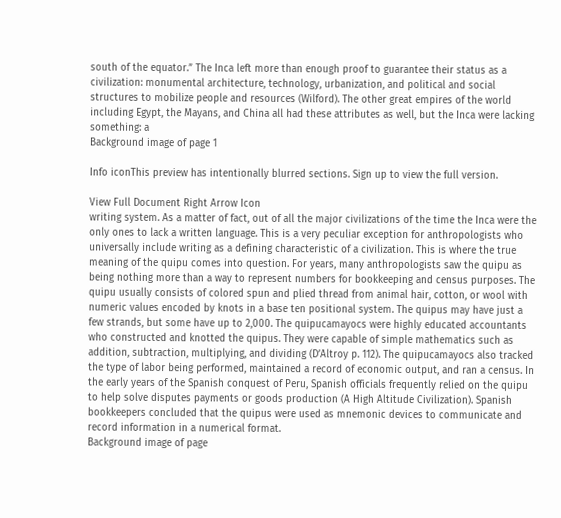south of the equator.” The Inca left more than enough proof to guarantee their status as a civilization: monumental architecture, technology, urbanization, and political and social structures to mobilize people and resources (Wilford). The other great empires of the world including Egypt, the Mayans, and China all had these attributes as well, but the Inca were lacking something: a
Background image of page 1

Info iconThis preview has intentionally blurred sections. Sign up to view the full version.

View Full Document Right Arrow Icon
writing system. As a matter of fact, out of all the major civilizations of the time the Inca were the only ones to lack a written language. This is a very peculiar exception for anthropologists who universally include writing as a defining characteristic of a civilization. This is where the true meaning of the quipu comes into question. For years, many anthropologists saw the quipu as being nothing more than a way to represent numbers for bookkeeping and census purposes. The quipu usually consists of colored spun and plied thread from animal hair, cotton, or wool with numeric values encoded by knots in a base ten positional system. The quipus may have just a few strands, but some have up to 2,000. The quipucamayocs were highly educated accountants who constructed and knotted the quipus. They were capable of simple mathematics such as addition, subtraction, multiplying, and dividing (D’Altroy p. 112). The quipucamayocs also tracked the type of labor being performed, maintained a record of economic output, and ran a census. In the early years of the Spanish conquest of Peru, Spanish officials frequently relied on the quipu to help solve disputes payments or goods production (A High Altitude Civilization). Spanish bookkeepers concluded that the quipus were used as mnemonic devices to communicate and record information in a numerical format.
Background image of page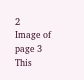2
Image of page 3
This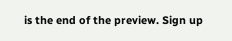is the end of the preview. Sign up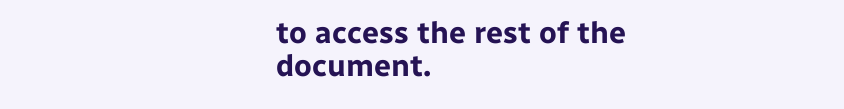to access the rest of the document.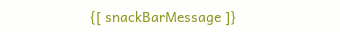{[ snackBarMessage ]}